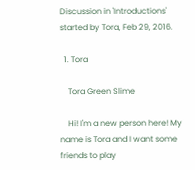Discussion in 'Introductions' started by Tora, Feb 29, 2016.

  1. Tora

    Tora Green Slime

    Hi! I'm a new person here! My name is Tora and I want some friends to play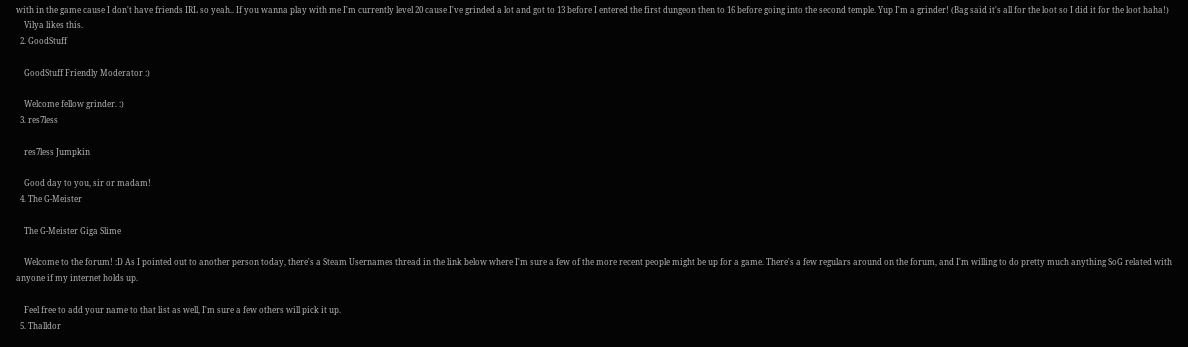with in the game cause I don't have friends IRL so yeah.. If you wanna play with me I'm currently level 20 cause I've grinded a lot and got to 13 before I entered the first dungeon then to 16 before going into the second temple. Yup I'm a grinder! (Bag said it's all for the loot so I did it for the loot haha!)
    Vilya likes this.
  2. GoodStuff

    GoodStuff Friendly Moderator :)

    Welcome fellow grinder. :)
  3. res7less

    res7less Jumpkin

    Good day to you, sir or madam!
  4. The G-Meister

    The G-Meister Giga Slime

    Welcome to the forum! :D As I pointed out to another person today, there's a Steam Usernames thread in the link below where I'm sure a few of the more recent people might be up for a game. There's a few regulars around on the forum, and I'm willing to do pretty much anything SoG related with anyone if my internet holds up.

    Feel free to add your name to that list as well, I'm sure a few others will pick it up.
  5. Thalldor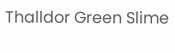Thalldor Green Slime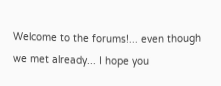Welcome to the forums!... even though we met already... I hope you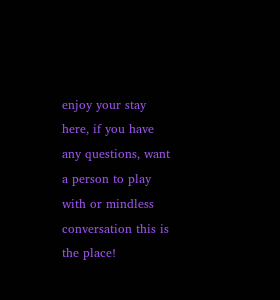enjoy your stay here, if you have any questions, want a person to play with or mindless conversation this is the place!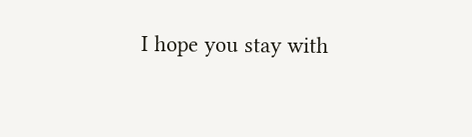I hope you stay with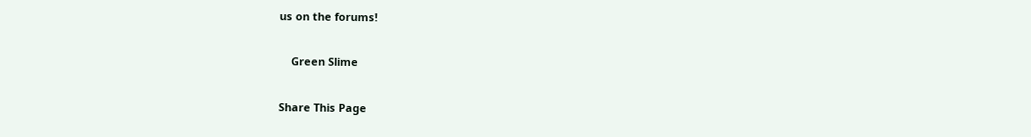us on the forums!

    Green Slime

Share This Page